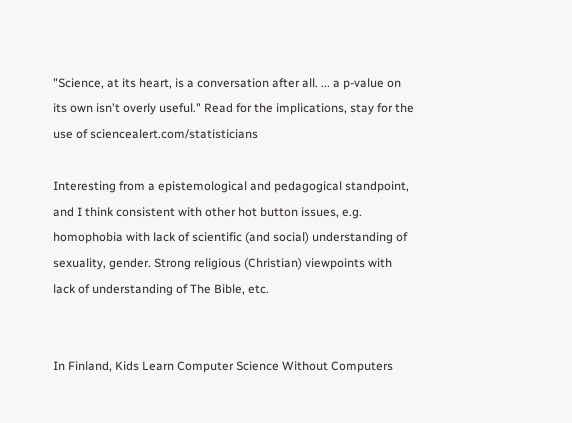"Science, at its heart, is a conversation after all. ... a p-value on its own isn't overly useful." Read for the implications, stay for the use of sciencealert.com/statisticians

Interesting from a epistemological and pedagogical standpoint, and I think consistent with other hot button issues, e.g. homophobia with lack of scientific (and social) understanding of sexuality, gender. Strong religious (Christian) viewpoints with lack of understanding of The Bible, etc.


In Finland, Kids Learn Computer Science Without Computers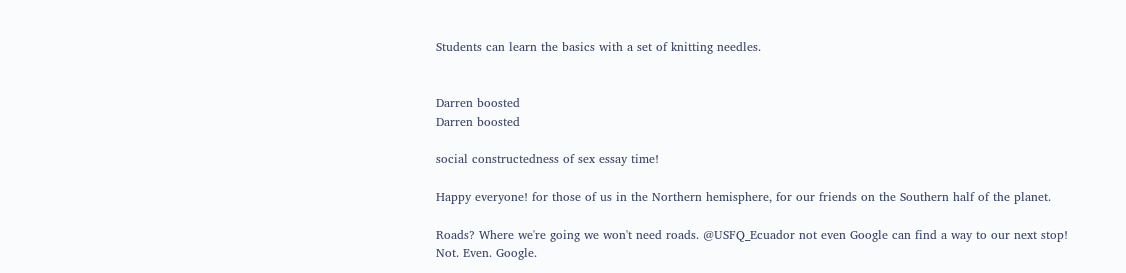Students can learn the basics with a set of knitting needles.


Darren boosted
Darren boosted

social constructedness of sex essay time!

Happy everyone! for those of us in the Northern hemisphere, for our friends on the Southern half of the planet.

Roads? Where we're going we won't need roads. @USFQ_Ecuador not even Google can find a way to our next stop! Not. Even. Google.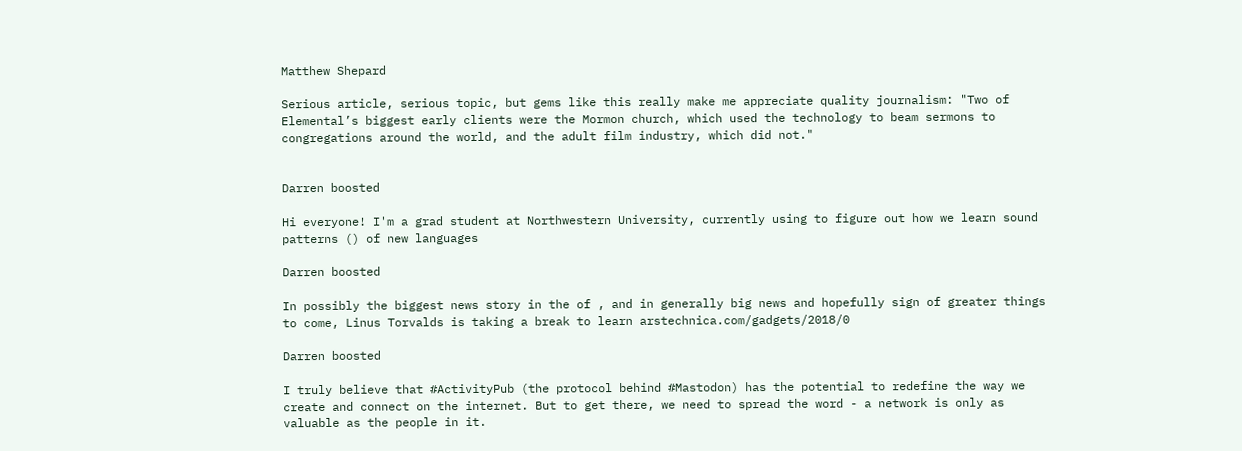Matthew Shepard

Serious article, serious topic, but gems like this really make me appreciate quality journalism: "Two of Elemental’s biggest early clients were the Mormon church, which used the technology to beam sermons to congregations around the world, and the adult film industry, which did not."


Darren boosted

Hi everyone! I'm a grad student at Northwestern University, currently using to figure out how we learn sound patterns () of new languages

Darren boosted

In possibly the biggest news story in the of , and in generally big news and hopefully sign of greater things to come, Linus Torvalds is taking a break to learn arstechnica.com/gadgets/2018/0

Darren boosted

I truly believe that #ActivityPub (the protocol behind #Mastodon) has the potential to redefine the way we create and connect on the internet. But to get there, we need to spread the word - a network is only as valuable as the people in it.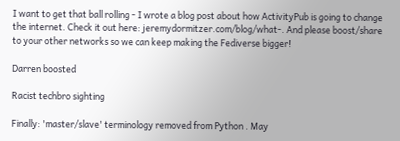I want to get that ball rolling - I wrote a blog post about how ActivityPub is going to change the internet. Check it out here: jeremydormitzer.com/blog/what-. And please boost/share to your other networks so we can keep making the Fediverse bigger!

Darren boosted

Racist techbro sighting

Finally: 'master/slave' terminology removed from Python . May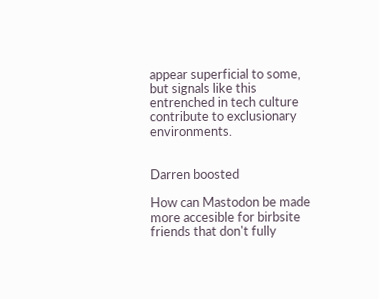appear superficial to some, but signals like this entrenched in tech culture contribute to exclusionary environments.


Darren boosted

How can Mastodon be made more accesible for birbsite friends that don't fully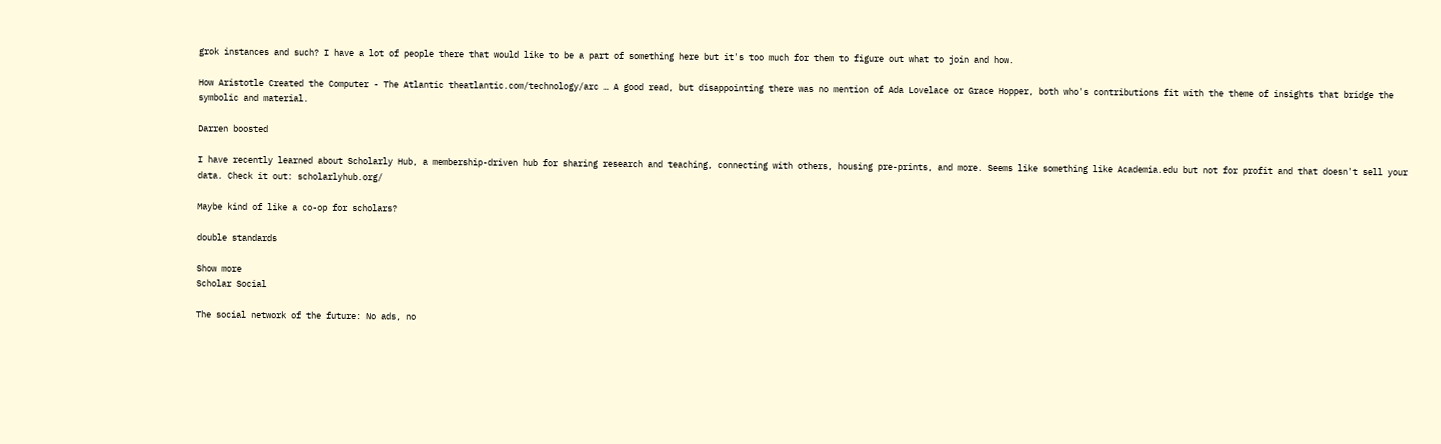grok instances and such? I have a lot of people there that would like to be a part of something here but it's too much for them to figure out what to join and how.

How Aristotle Created the Computer - The Atlantic theatlantic.com/technology/arc … A good read, but disappointing there was no mention of Ada Lovelace or Grace Hopper, both who's contributions fit with the theme of insights that bridge the symbolic and material.

Darren boosted

I have recently learned about Scholarly Hub, a membership-driven hub for sharing research and teaching, connecting with others, housing pre-prints, and more. Seems like something like Academia.edu but not for profit and that doesn't sell your data. Check it out: scholarlyhub.org/

Maybe kind of like a co-op for scholars?

double standards

Show more
Scholar Social

The social network of the future: No ads, no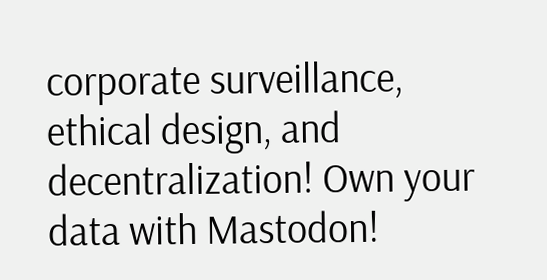corporate surveillance, ethical design, and decentralization! Own your data with Mastodon!